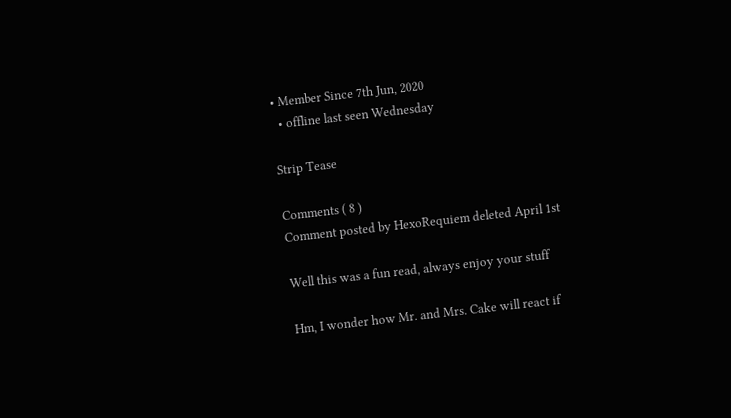• Member Since 7th Jun, 2020
  • offline last seen Wednesday

Strip Tease

Comments ( 8 )
Comment posted by HexoRequiem deleted April 1st

Well this was a fun read, always enjoy your stuff

Hm, I wonder how Mr. and Mrs. Cake will react if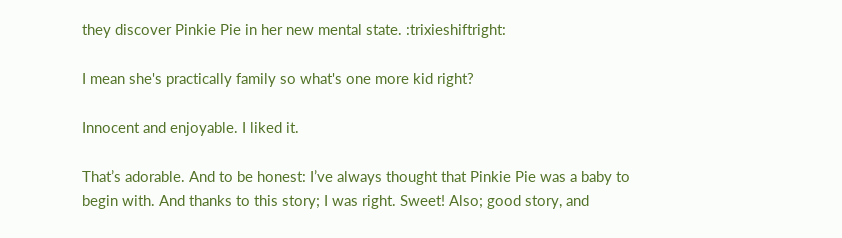they discover Pinkie Pie in her new mental state. :trixieshiftright:

I mean she's practically family so what's one more kid right?

Innocent and enjoyable. I liked it.

That’s adorable. And to be honest: I’ve always thought that Pinkie Pie was a baby to begin with. And thanks to this story; I was right. Sweet! Also; good story, and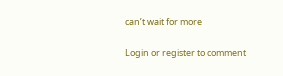can’t wait for more

Login or register to comment